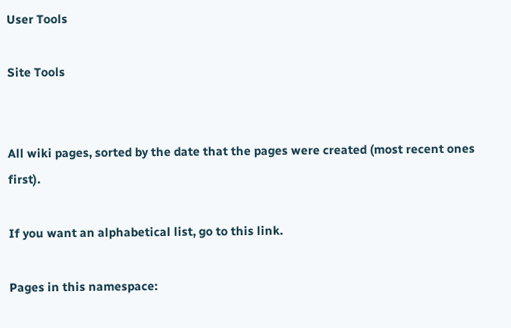User Tools

Site Tools


All wiki pages, sorted by the date that the pages were created (most recent ones first).

If you want an alphabetical list, go to this link.

Pages in this namespace: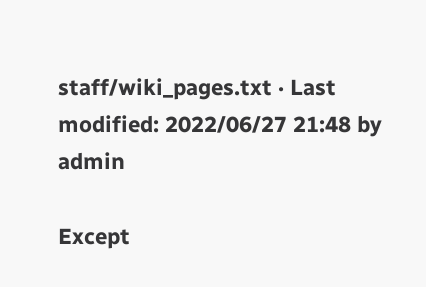staff/wiki_pages.txt · Last modified: 2022/06/27 21:48 by admin

Except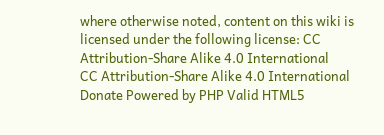where otherwise noted, content on this wiki is licensed under the following license: CC Attribution-Share Alike 4.0 International
CC Attribution-Share Alike 4.0 International Donate Powered by PHP Valid HTML5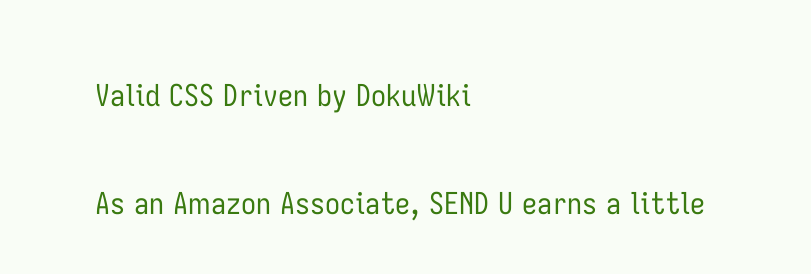Valid CSS Driven by DokuWiki

As an Amazon Associate, SEND U earns a little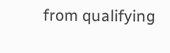from qualifying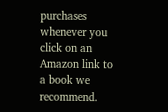purchases whenever you click on an Amazon link to a book we recommend.